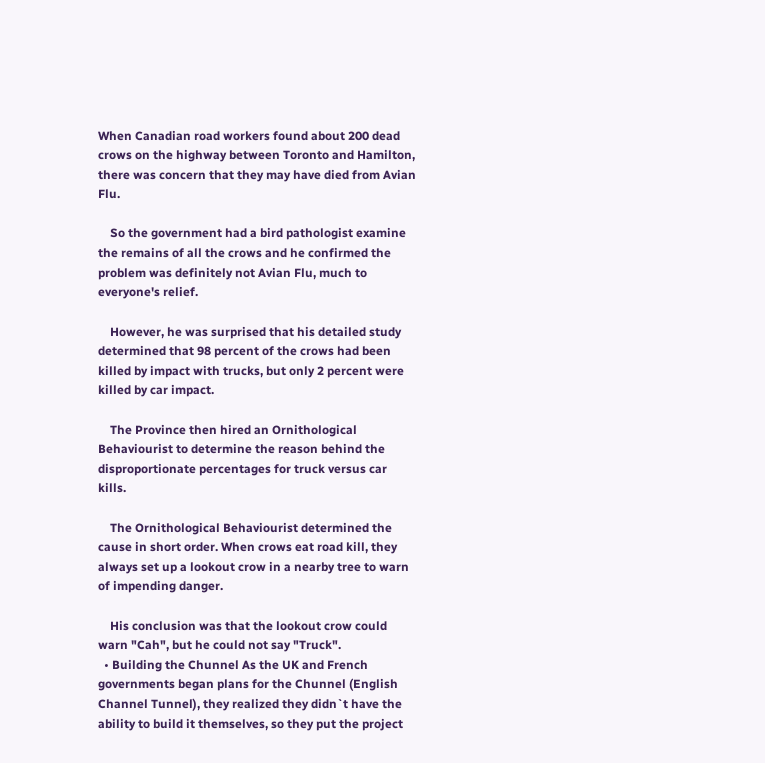When Canadian road workers found about 200 dead crows on the highway between Toronto and Hamilton, there was concern that they may have died from Avian Flu.

    So the government had a bird pathologist examine the remains of all the crows and he confirmed the problem was definitely not Avian Flu, much to everyone's relief.

    However, he was surprised that his detailed study determined that 98 percent of the crows had been killed by impact with trucks, but only 2 percent were killed by car impact.

    The Province then hired an Ornithological Behaviourist to determine the reason behind the disproportionate percentages for truck versus car kills.

    The Ornithological Behaviourist determined the cause in short order. When crows eat road kill, they always set up a lookout crow in a nearby tree to warn of impending danger.

    His conclusion was that the lookout crow could warn "Cah", but he could not say "Truck".
  • Building the Chunnel As the UK and French governments began plans for the Chunnel (English Channel Tunnel), they realized they didn`t have the ability to build it themselves, so they put the project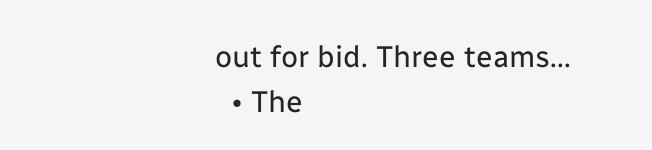out for bid. Three teams...
  • The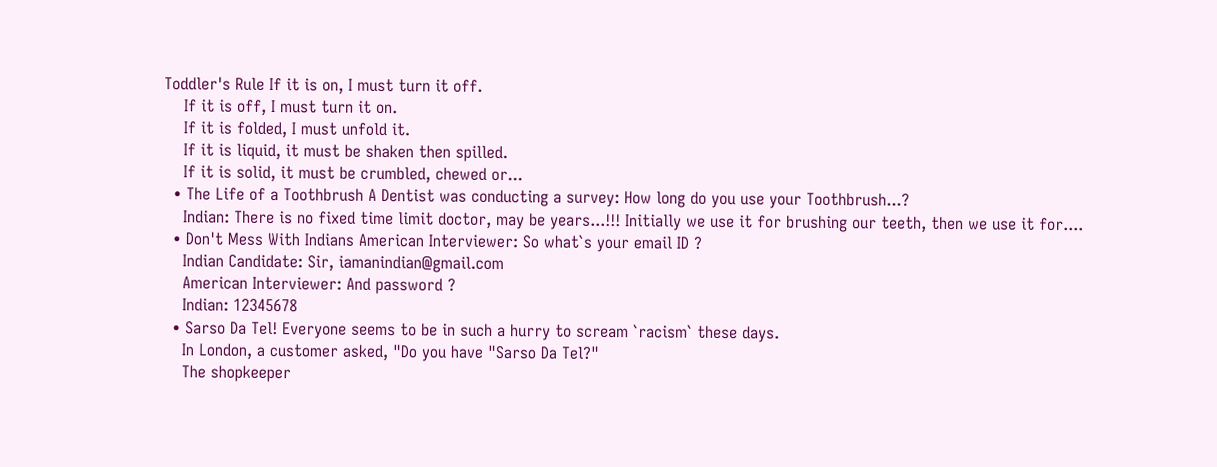Toddler's Rule If it is on, I must turn it off.
    If it is off, I must turn it on.
    If it is folded, I must unfold it.
    If it is liquid, it must be shaken then spilled.
    If it is solid, it must be crumbled, chewed or...
  • The Life of a Toothbrush A Dentist was conducting a survey: How long do you use your Toothbrush...?
    Indian: There is no fixed time limit doctor, may be years...!!! Initially we use it for brushing our teeth, then we use it for....
  • Don't Mess With Indians American Interviewer: So what`s your email ID ?
    Indian Candidate: Sir, iamanindian@gmail.com
    American Interviewer: And password ?
    Indian: 12345678
  • Sarso Da Tel! Everyone seems to be in such a hurry to scream `racism` these days.
    In London, a customer asked, "Do you have "Sarso Da Tel?"
    The shopkeeper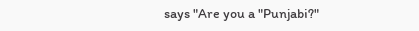says "Are you a "Punjabi?"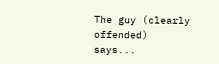The guy (clearly offended) says...